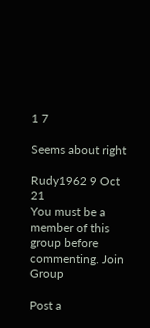1 7

Seems about right

Rudy1962 9 Oct 21
You must be a member of this group before commenting. Join Group

Post a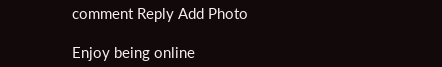comment Reply Add Photo

Enjoy being online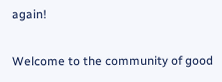again!

Welcome to the community of good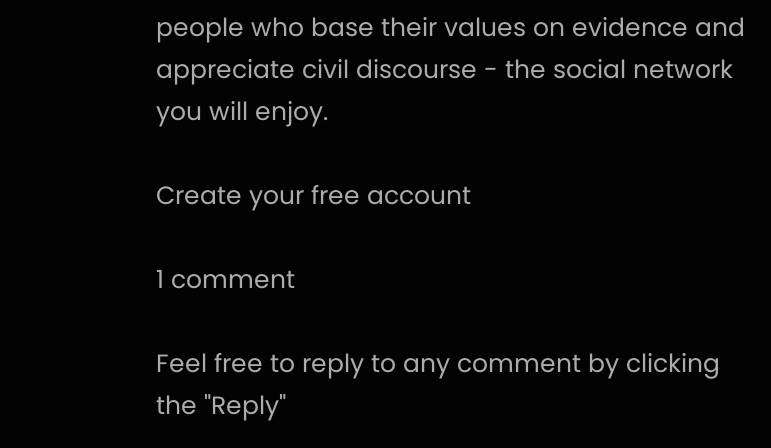people who base their values on evidence and appreciate civil discourse - the social network you will enjoy.

Create your free account

1 comment

Feel free to reply to any comment by clicking the "Reply"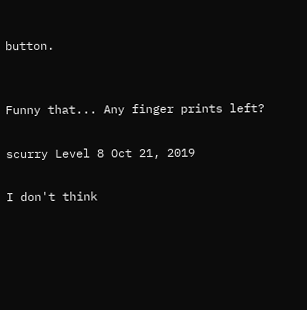button.


Funny that... Any finger prints left?

scurry Level 8 Oct 21, 2019

I don't think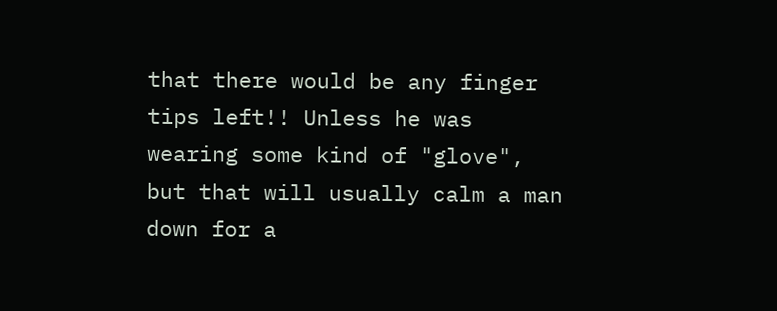that there would be any finger tips left!! Unless he was wearing some kind of "glove", but that will usually calm a man down for a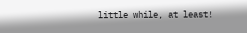little while, at least!